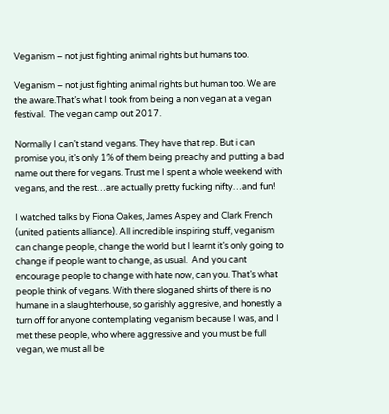Veganism – not just fighting animal rights but humans too.

Veganism – not just fighting animal rights but human too. We are the aware.That’s what I took from being a non vegan at a vegan festival.  The vegan camp out 2017.

Normally I can’t stand vegans. They have that rep. But i can promise you, it’s only 1% of them being preachy and putting a bad name out there for vegans. Trust me I spent a whole weekend with vegans, and the rest…are actually pretty fucking nifty…and fun!

I watched talks by Fiona Oakes, James Aspey and Clark French (united patients alliance). All incredible inspiring stuff, veganism can change people, change the world but I learnt it’s only going to change if people want to change, as usual.  And you cant encourage people to change with hate now, can you. That’s what people think of vegans. With there sloganed shirts of there is no humane in a slaughterhouse, so garishly aggresive, and honestly a turn off for anyone contemplating veganism because I was, and I met these people, who where aggressive and you must be full vegan, we must all be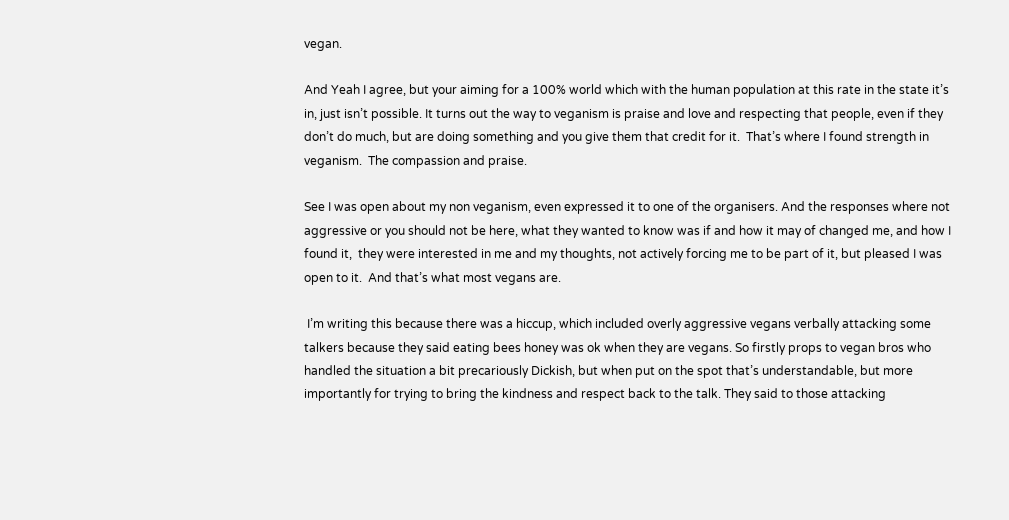vegan.

And Yeah I agree, but your aiming for a 100% world which with the human population at this rate in the state it’s in, just isn’t possible. It turns out the way to veganism is praise and love and respecting that people, even if they don’t do much, but are doing something and you give them that credit for it.  That’s where I found strength in veganism.  The compassion and praise.

See I was open about my non veganism, even expressed it to one of the organisers. And the responses where not aggressive or you should not be here, what they wanted to know was if and how it may of changed me, and how I found it,  they were interested in me and my thoughts, not actively forcing me to be part of it, but pleased I was open to it.  And that’s what most vegans are.

 I’m writing this because there was a hiccup, which included overly aggressive vegans verbally attacking some talkers because they said eating bees honey was ok when they are vegans. So firstly props to vegan bros who handled the situation a bit precariously Dickish, but when put on the spot that’s understandable, but more importantly for trying to bring the kindness and respect back to the talk. They said to those attacking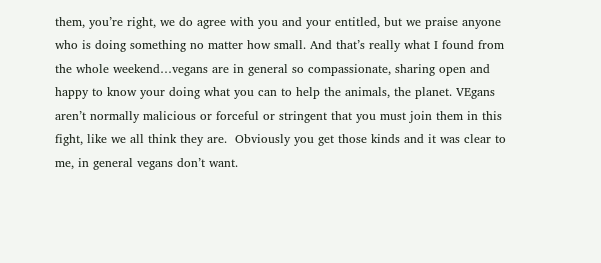them, you’re right, we do agree with you and your entitled, but we praise anyone who is doing something no matter how small. And that’s really what I found from the whole weekend…vegans are in general so compassionate, sharing open and happy to know your doing what you can to help the animals, the planet. VEgans aren’t normally malicious or forceful or stringent that you must join them in this fight, like we all think they are.  Obviously you get those kinds and it was clear to me, in general vegans don’t want.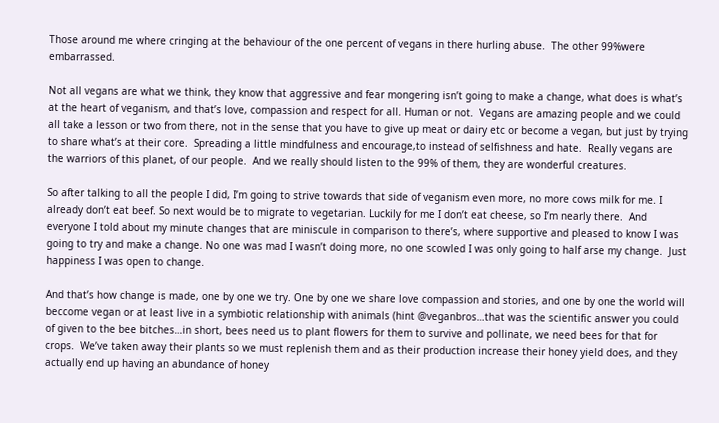Those around me where cringing at the behaviour of the one percent of vegans in there hurling abuse.  The other 99%were embarrassed.

Not all vegans are what we think, they know that aggressive and fear mongering isn’t going to make a change, what does is what’s at the heart of veganism, and that’s love, compassion and respect for all. Human or not.  Vegans are amazing people and we could all take a lesson or two from there, not in the sense that you have to give up meat or dairy etc or become a vegan, but just by trying to share what’s at their core.  Spreading a little mindfulness and encourage,to instead of selfishness and hate.  Really vegans are the warriors of this planet, of our people.  And we really should listen to the 99% of them, they are wonderful creatures.

So after talking to all the people I did, I’m going to strive towards that side of veganism even more, no more cows milk for me. I already don’t eat beef. So next would be to migrate to vegetarian. Luckily for me I don’t eat cheese, so I’m nearly there.  And everyone I told about my minute changes that are miniscule in comparison to there’s, where supportive and pleased to know I was going to try and make a change. No one was mad I wasn’t doing more, no one scowled I was only going to half arse my change.  Just happiness I was open to change.

And that’s how change is made, one by one we try. One by one we share love compassion and stories, and one by one the world will beccome vegan or at least live in a symbiotic relationship with animals (hint @veganbros…that was the scientific answer you could of given to the bee bitches…in short, bees need us to plant flowers for them to survive and pollinate, we need bees for that for crops.  We’ve taken away their plants so we must replenish them and as their production increase their honey yield does, and they actually end up having an abundance of honey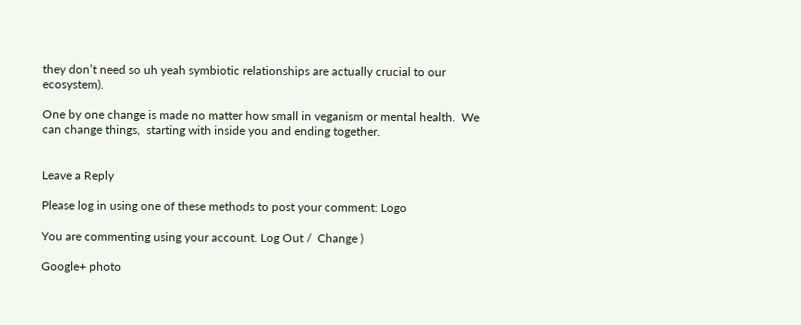they don’t need so uh yeah symbiotic relationships are actually crucial to our ecosystem).

One by one change is made no matter how small in veganism or mental health.  We can change things,  starting with inside you and ending together.


Leave a Reply

Please log in using one of these methods to post your comment: Logo

You are commenting using your account. Log Out /  Change )

Google+ photo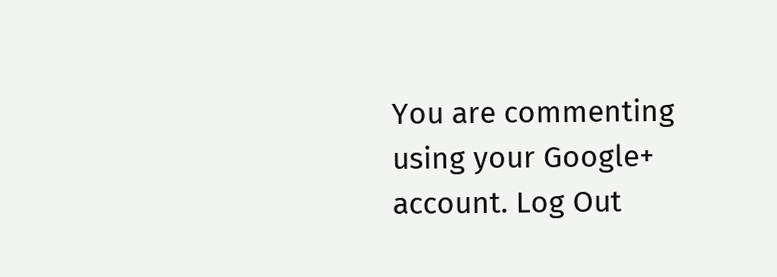You are commenting using your Google+ account. Log Out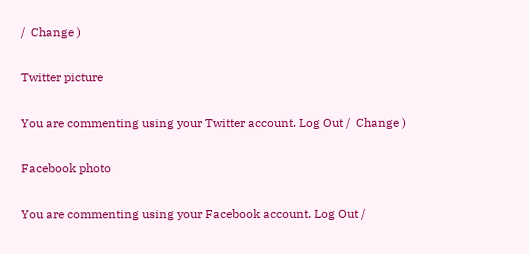/  Change )

Twitter picture

You are commenting using your Twitter account. Log Out /  Change )

Facebook photo

You are commenting using your Facebook account. Log Out /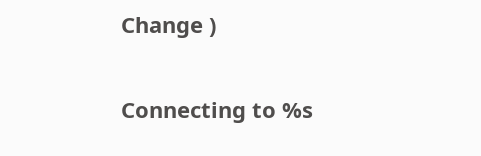Change )


Connecting to %s